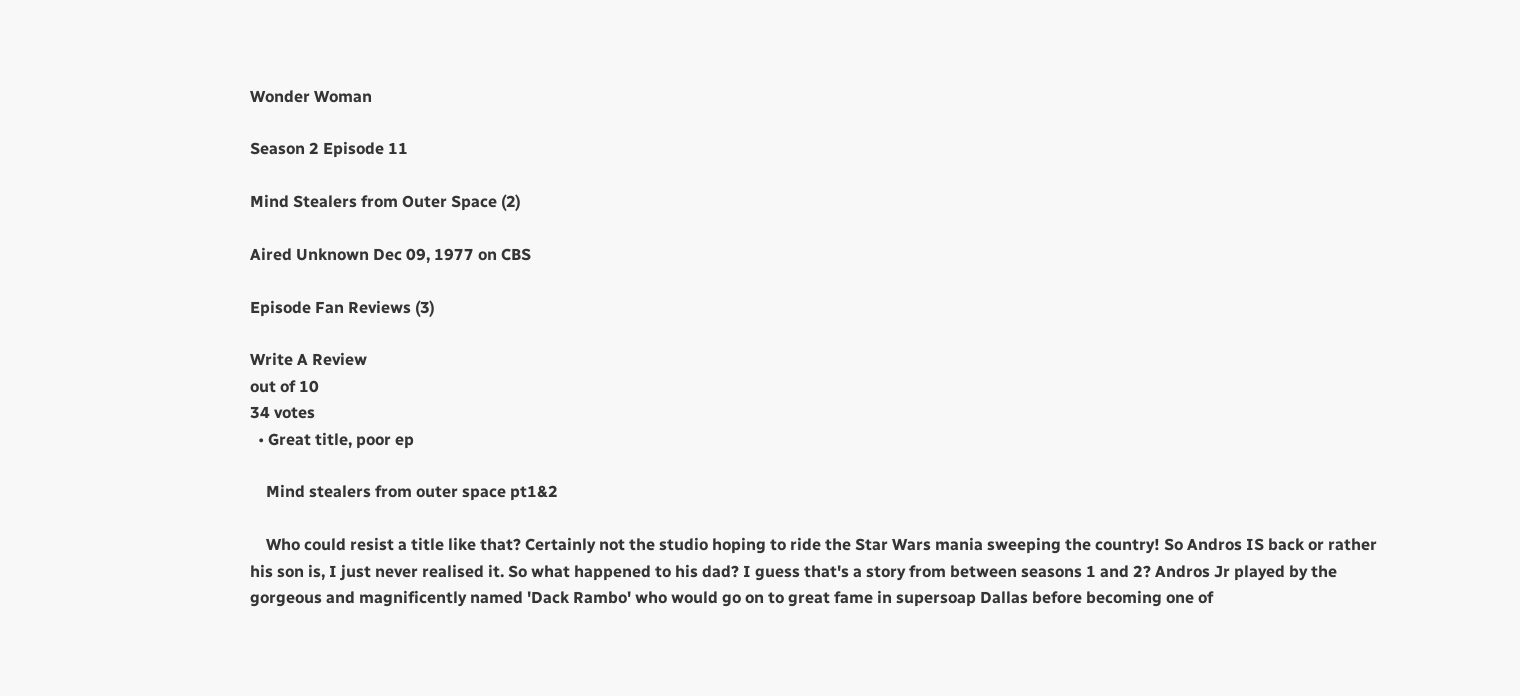Wonder Woman

Season 2 Episode 11

Mind Stealers from Outer Space (2)

Aired Unknown Dec 09, 1977 on CBS

Episode Fan Reviews (3)

Write A Review
out of 10
34 votes
  • Great title, poor ep

    Mind stealers from outer space pt1&2

    Who could resist a title like that? Certainly not the studio hoping to ride the Star Wars mania sweeping the country! So Andros IS back or rather his son is, I just never realised it. So what happened to his dad? I guess that's a story from between seasons 1 and 2? Andros Jr played by the gorgeous and magnificently named 'Dack Rambo' who would go on to great fame in supersoap Dallas before becoming one of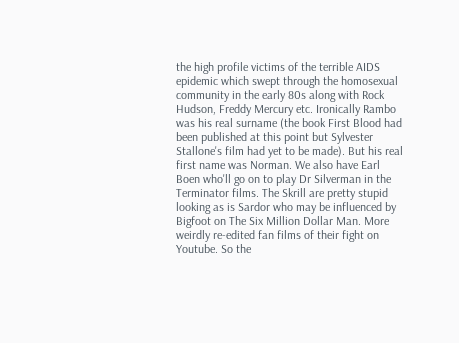the high profile victims of the terrible AIDS epidemic which swept through the homosexual community in the early 80s along with Rock Hudson, Freddy Mercury etc. Ironically Rambo was his real surname (the book First Blood had been published at this point but Sylvester Stallone's film had yet to be made). But his real first name was Norman. We also have Earl Boen who'll go on to play Dr Silverman in the Terminator films. The Skrill are pretty stupid looking as is Sardor who may be influenced by Bigfoot on The Six Million Dollar Man. More weirdly re-edited fan films of their fight on Youtube. So the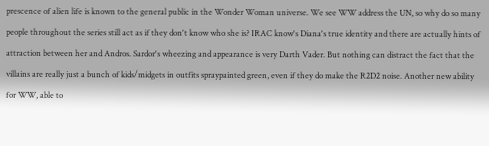prescence of alien life is known to the general public in the Wonder Woman universe. We see WW address the UN, so why do so many people throughout the series still act as if they don't know who she is? IRAC know's Diana's true identity and there are actually hints of attraction between her and Andros. Sardor's wheezing and appearance is very Darth Vader. But nothing can distract the fact that the villains are really just a bunch of kids/midgets in outfits spraypainted green, even if they do make the R2D2 noise. Another new ability for WW, able to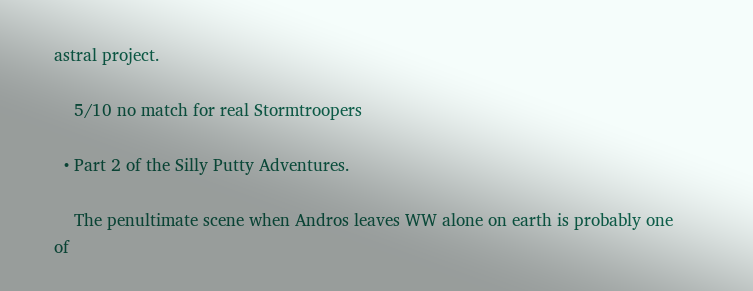astral project.

    5/10 no match for real Stormtroopers

  • Part 2 of the Silly Putty Adventures.

    The penultimate scene when Andros leaves WW alone on earth is probably one of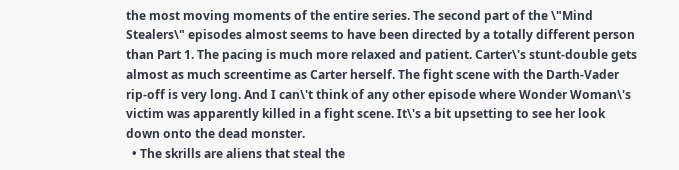the most moving moments of the entire series. The second part of the \"Mind Stealers\" episodes almost seems to have been directed by a totally different person than Part 1. The pacing is much more relaxed and patient. Carter\'s stunt-double gets almost as much screentime as Carter herself. The fight scene with the Darth-Vader rip-off is very long. And I can\'t think of any other episode where Wonder Woman\'s victim was apparently killed in a fight scene. It\'s a bit upsetting to see her look down onto the dead monster.
  • The skrills are aliens that steal the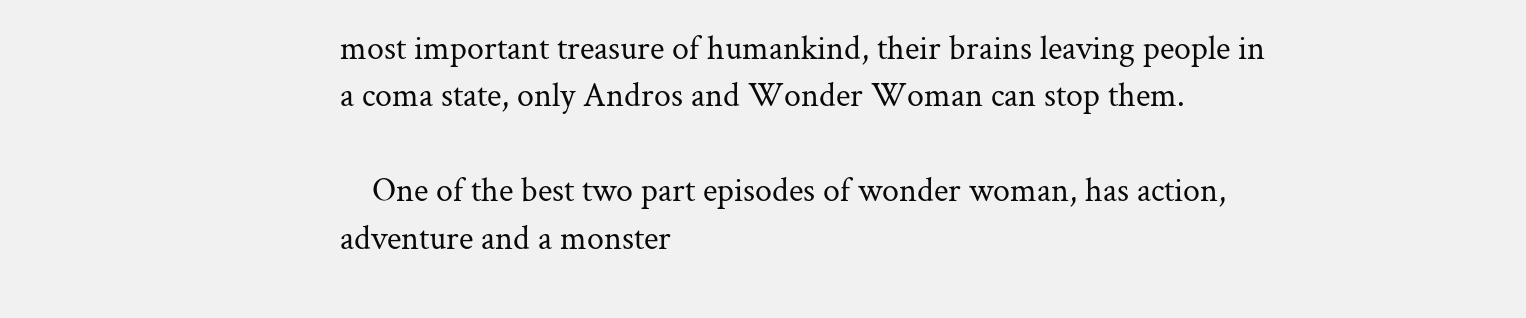most important treasure of humankind, their brains leaving people in a coma state, only Andros and Wonder Woman can stop them.

    One of the best two part episodes of wonder woman, has action, adventure and a monster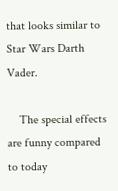that looks similar to Star Wars Darth Vader.

    The special effects are funny compared to today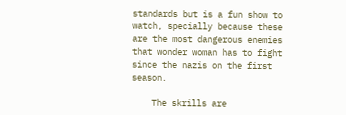standards but is a fun show to watch, specially because these are the most dangerous enemies that wonder woman has to fight since the nazis on the first season.

    The skrills are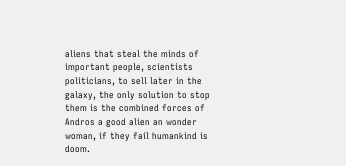aliens that steal the minds of important people, scientists politicians, to sell later in the galaxy, the only solution to stop them is the combined forces of Andros a good alien an wonder woman, if they fail humankind is doom.